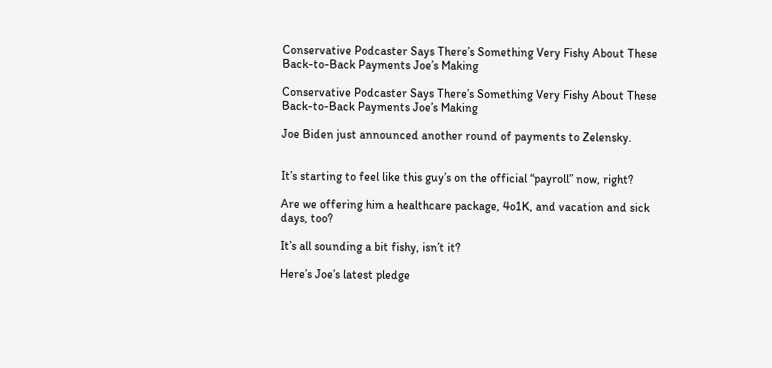Conservative Podcaster Says There’s Something Very Fishy About These Back-to-Back Payments Joe’s Making

Conservative Podcaster Says There’s Something Very Fishy About These Back-to-Back Payments Joe’s Making

Joe Biden just announced another round of payments to Zelensky.


It’s starting to feel like this guy’s on the official “payroll” now, right?

Are we offering him a healthcare package, 4o1K, and vacation and sick days, too?

It’s all sounding a bit fishy, isn’t it?

Here’s Joe’s latest pledge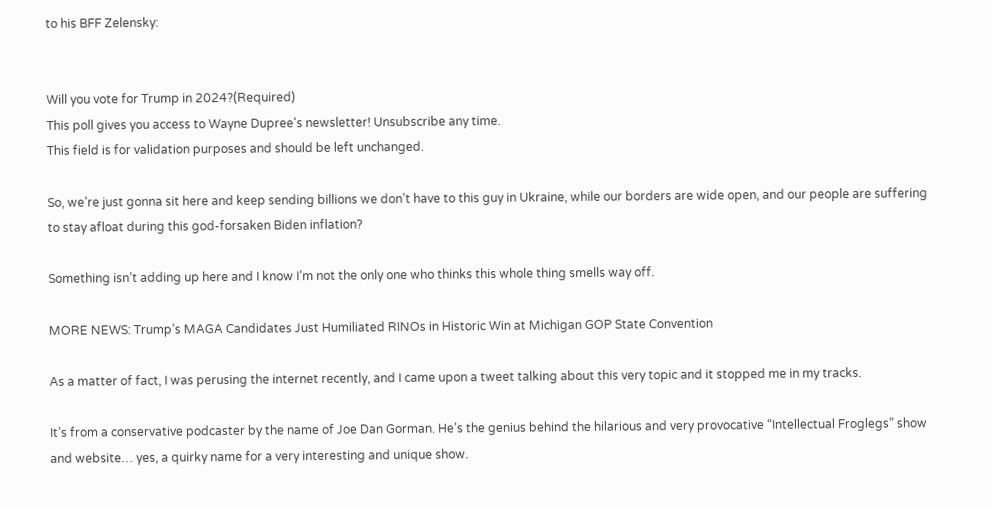to his BFF Zelensky:


Will you vote for Trump in 2024?(Required)
This poll gives you access to Wayne Dupree's newsletter! Unsubscribe any time.
This field is for validation purposes and should be left unchanged.

So, we’re just gonna sit here and keep sending billions we don’t have to this guy in Ukraine, while our borders are wide open, and our people are suffering to stay afloat during this god-forsaken Biden inflation?

Something isn’t adding up here and I know I’m not the only one who thinks this whole thing smells way off.

MORE NEWS: Trump’s MAGA Candidates Just Humiliated RINOs in Historic Win at Michigan GOP State Convention

As a matter of fact, I was perusing the internet recently, and I came upon a tweet talking about this very topic and it stopped me in my tracks.

It’s from a conservative podcaster by the name of Joe Dan Gorman. He’s the genius behind the hilarious and very provocative “Intellectual Froglegs” show and website… yes, a quirky name for a very interesting and unique show.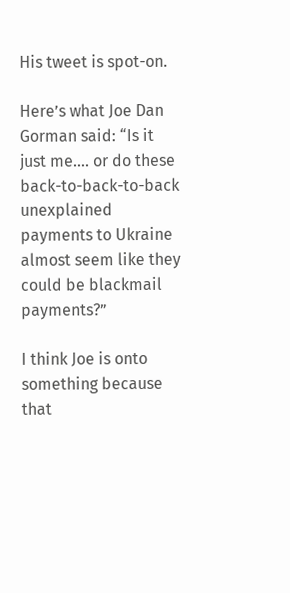His tweet is spot-on.

Here’s what Joe Dan Gorman said: “Is it just me…. or do these back-to-back-to-back unexplained payments to Ukraine almost seem like they could be blackmail payments?”

I think Joe is onto something because that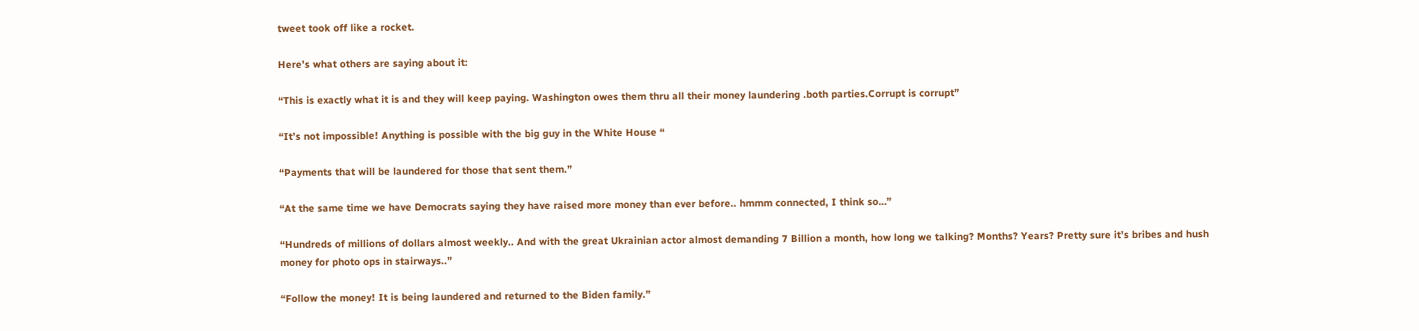tweet took off like a rocket.

Here’s what others are saying about it:

“This is exactly what it is and they will keep paying. Washington owes them thru all their money laundering .both parties.Corrupt is corrupt”

“It’s not impossible! Anything is possible with the big guy in the White House “

“Payments that will be laundered for those that sent them.”

“At the same time we have Democrats saying they have raised more money than ever before.. hmmm connected, I think so…”

“Hundreds of millions of dollars almost weekly.. And with the great Ukrainian actor almost demanding 7 Billion a month, how long we talking? Months? Years? Pretty sure it’s bribes and hush money for photo ops in stairways..”

“Follow the money! It is being laundered and returned to the Biden family.”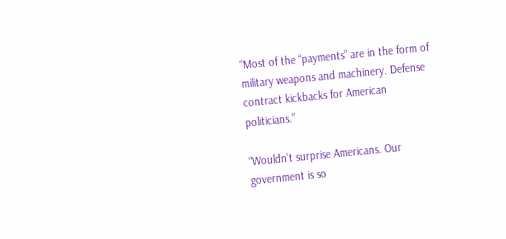“Most of the “payments” are in the form of military weapons and machinery. Defense contract kickbacks for American politicians.”

“Wouldn’t surprise Americans. Our government is so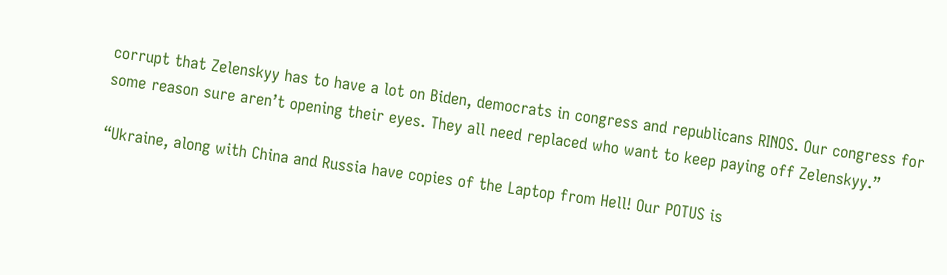corrupt that Zelenskyy has to have a lot on Biden, democrats in congress and republicans RINOS. Our congress for some reason sure aren’t opening their eyes. They all need replaced who want to keep paying off Zelenskyy.”

“Ukraine, along with China and Russia have copies of the Laptop from Hell! Our POTUS is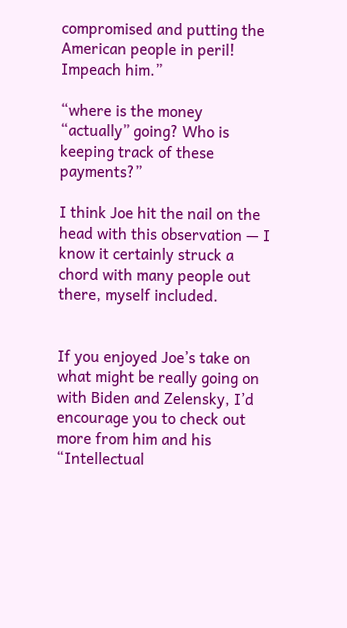compromised and putting the American people in peril! Impeach him.”

“where is the money “actually” going? Who is keeping track of these payments?”

I think Joe hit the nail on the head with this observation — I know it certainly struck a chord with many people out there, myself included.


If you enjoyed Joe’s take on what might be really going on with Biden and Zelensky, I’d encourage you to check out more from him and his “Intellectual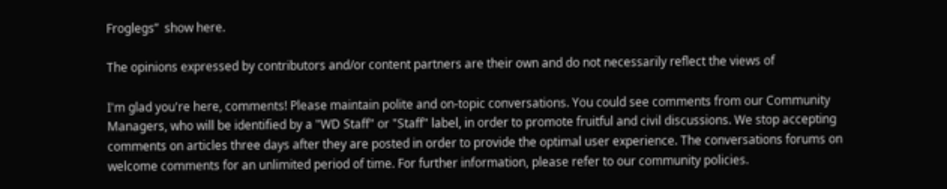Froglegs”  show here.

The opinions expressed by contributors and/or content partners are their own and do not necessarily reflect the views of

I'm glad you're here, comments! Please maintain polite and on-topic conversations. You could see comments from our Community Managers, who will be identified by a "WD Staff" or "Staff" label, in order to promote fruitful and civil discussions. We stop accepting comments on articles three days after they are posted in order to provide the optimal user experience. The conversations forums on welcome comments for an unlimited period of time. For further information, please refer to our community policies.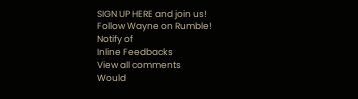SIGN UP HERE and join us!
Follow Wayne on Rumble!
Notify of
Inline Feedbacks
View all comments
Would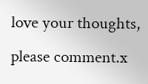love your thoughts, please comment.x